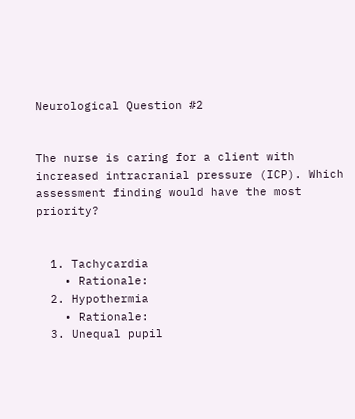Neurological Question #2


The nurse is caring for a client with increased intracranial pressure (ICP). Which assessment finding would have the most priority?


  1. Tachycardia
    • Rationale:
  2. Hypothermia
    • Rationale:
  3. Unequal pupil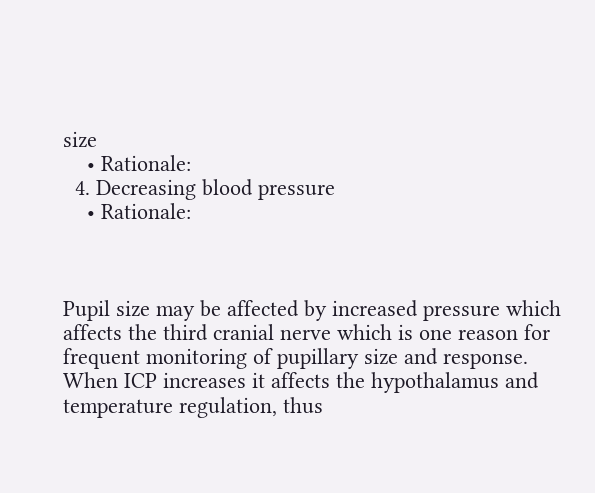size
    • Rationale:
  4. Decreasing blood pressure
    • Rationale:



Pupil size may be affected by increased pressure which affects the third cranial nerve which is one reason for frequent monitoring of pupillary size and response. When ICP increases it affects the hypothalamus and temperature regulation, thus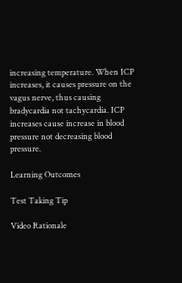increasing temperature. When ICP increases, it causes pressure on the vagus nerve, thus causing bradycardia not tachycardia. ICP increases cause increase in blood pressure not decreasing blood pressure.

Learning Outcomes

Test Taking Tip

Video Rationale